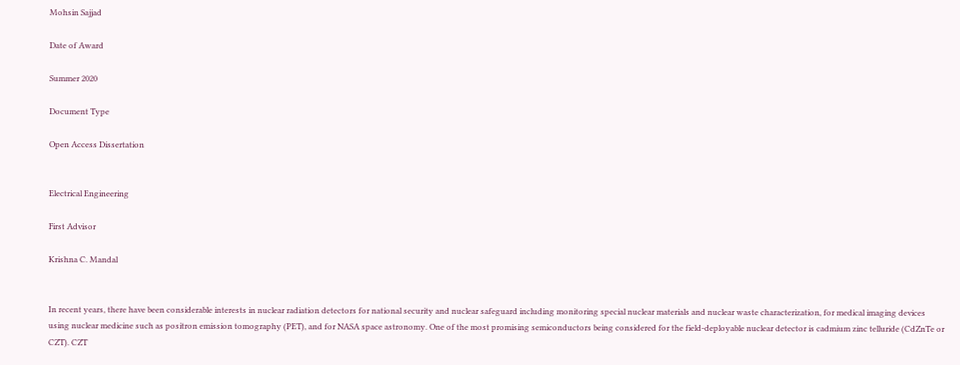Mohsin Sajjad

Date of Award

Summer 2020

Document Type

Open Access Dissertation


Electrical Engineering

First Advisor

Krishna C. Mandal


In recent years, there have been considerable interests in nuclear radiation detectors for national security and nuclear safeguard including monitoring special nuclear materials and nuclear waste characterization, for medical imaging devices using nuclear medicine such as positron emission tomography (PET), and for NASA space astronomy. One of the most promising semiconductors being considered for the field-deployable nuclear detector is cadmium zinc telluride (CdZnTe or CZT). CZT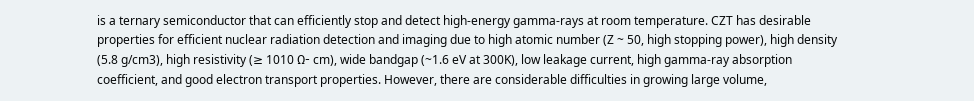is a ternary semiconductor that can efficiently stop and detect high-energy gamma-rays at room temperature. CZT has desirable properties for efficient nuclear radiation detection and imaging due to high atomic number (Z ~ 50, high stopping power), high density (5.8 g/cm3), high resistivity (≥ 1010 Ω- cm), wide bandgap (~1.6 eV at 300K), low leakage current, high gamma-ray absorption coefficient, and good electron transport properties. However, there are considerable difficulties in growing large volume,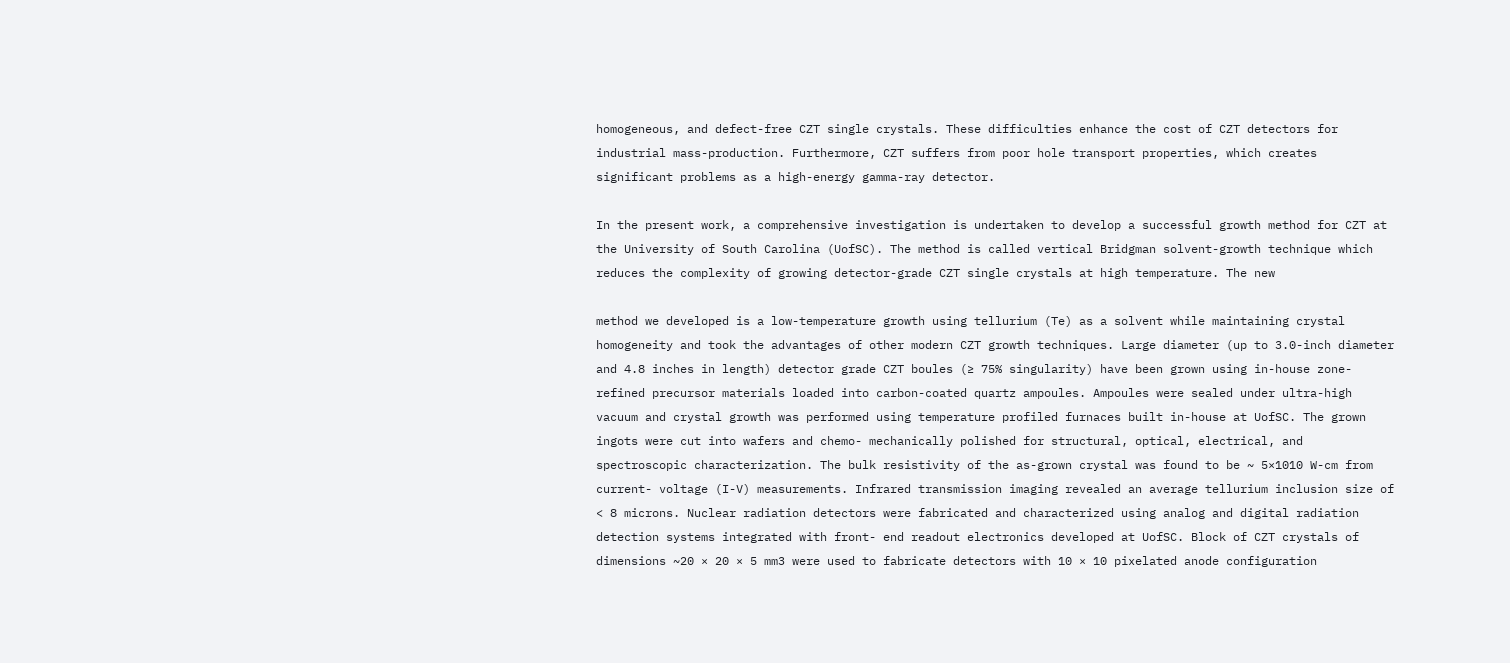homogeneous, and defect-free CZT single crystals. These difficulties enhance the cost of CZT detectors for industrial mass-production. Furthermore, CZT suffers from poor hole transport properties, which creates significant problems as a high-energy gamma-ray detector.

In the present work, a comprehensive investigation is undertaken to develop a successful growth method for CZT at the University of South Carolina (UofSC). The method is called vertical Bridgman solvent-growth technique which reduces the complexity of growing detector-grade CZT single crystals at high temperature. The new

method we developed is a low-temperature growth using tellurium (Te) as a solvent while maintaining crystal homogeneity and took the advantages of other modern CZT growth techniques. Large diameter (up to 3.0-inch diameter and 4.8 inches in length) detector grade CZT boules (≥ 75% singularity) have been grown using in-house zone-refined precursor materials loaded into carbon-coated quartz ampoules. Ampoules were sealed under ultra-high vacuum and crystal growth was performed using temperature profiled furnaces built in-house at UofSC. The grown ingots were cut into wafers and chemo- mechanically polished for structural, optical, electrical, and spectroscopic characterization. The bulk resistivity of the as-grown crystal was found to be ~ 5×1010 W-cm from current- voltage (I-V) measurements. Infrared transmission imaging revealed an average tellurium inclusion size of < 8 microns. Nuclear radiation detectors were fabricated and characterized using analog and digital radiation detection systems integrated with front- end readout electronics developed at UofSC. Block of CZT crystals of dimensions ~20 × 20 × 5 mm3 were used to fabricate detectors with 10 × 10 pixelated anode configuration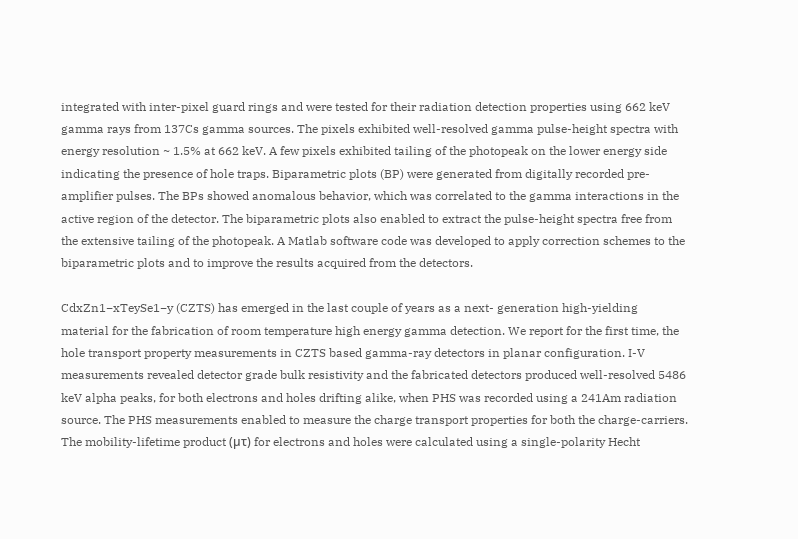integrated with inter-pixel guard rings and were tested for their radiation detection properties using 662 keV gamma rays from 137Cs gamma sources. The pixels exhibited well-resolved gamma pulse-height spectra with energy resolution ~ 1.5% at 662 keV. A few pixels exhibited tailing of the photopeak on the lower energy side indicating the presence of hole traps. Biparametric plots (BP) were generated from digitally recorded pre-amplifier pulses. The BPs showed anomalous behavior, which was correlated to the gamma interactions in the active region of the detector. The biparametric plots also enabled to extract the pulse-height spectra free from the extensive tailing of the photopeak. A Matlab software code was developed to apply correction schemes to the biparametric plots and to improve the results acquired from the detectors.

CdxZn1−xTeySe1−y (CZTS) has emerged in the last couple of years as a next- generation high-yielding material for the fabrication of room temperature high energy gamma detection. We report for the first time, the hole transport property measurements in CZTS based gamma-ray detectors in planar configuration. I-V measurements revealed detector grade bulk resistivity and the fabricated detectors produced well-resolved 5486 keV alpha peaks, for both electrons and holes drifting alike, when PHS was recorded using a 241Am radiation source. The PHS measurements enabled to measure the charge transport properties for both the charge-carriers. The mobility-lifetime product (µτ) for electrons and holes were calculated using a single-polarity Hecht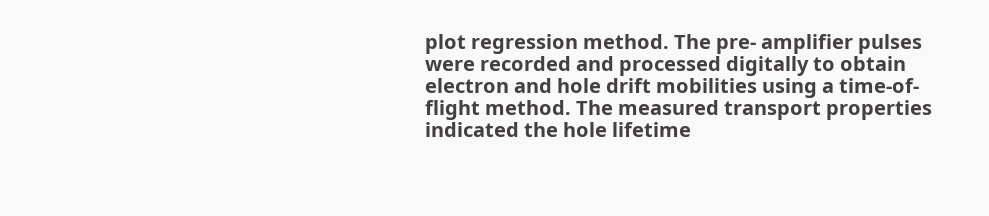plot regression method. The pre- amplifier pulses were recorded and processed digitally to obtain electron and hole drift mobilities using a time-of-flight method. The measured transport properties indicated the hole lifetime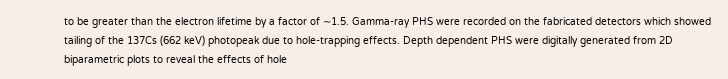to be greater than the electron lifetime by a factor of ∼1.5. Gamma-ray PHS were recorded on the fabricated detectors which showed tailing of the 137Cs (662 keV) photopeak due to hole-trapping effects. Depth dependent PHS were digitally generated from 2D biparametric plots to reveal the effects of hole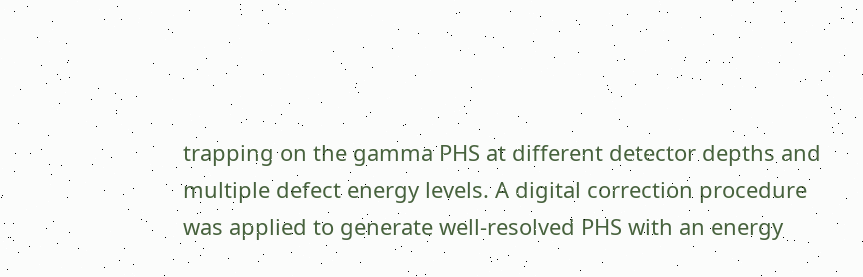trapping on the gamma PHS at different detector depths and multiple defect energy levels. A digital correction procedure was applied to generate well-resolved PHS with an energy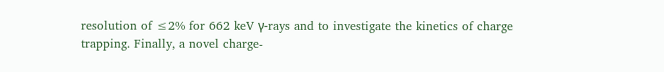resolution of ≤2% for 662 keV γ-rays and to investigate the kinetics of charge trapping. Finally, a novel charge-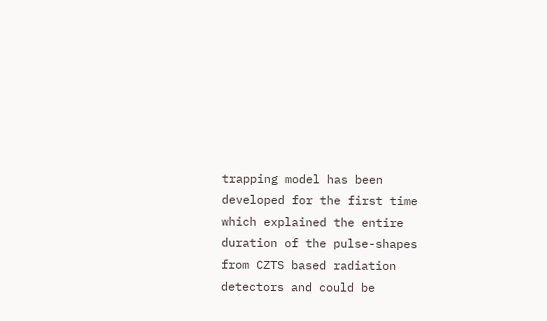trapping model has been developed for the first time which explained the entire duration of the pulse-shapes from CZTS based radiation detectors and could be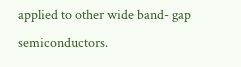applied to other wide band- gap semiconductors.